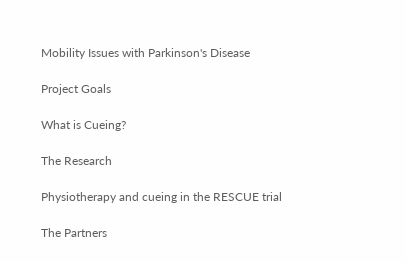Mobility Issues with Parkinson's Disease

Project Goals

What is Cueing?

The Research

Physiotherapy and cueing in the RESCUE trial

The Partners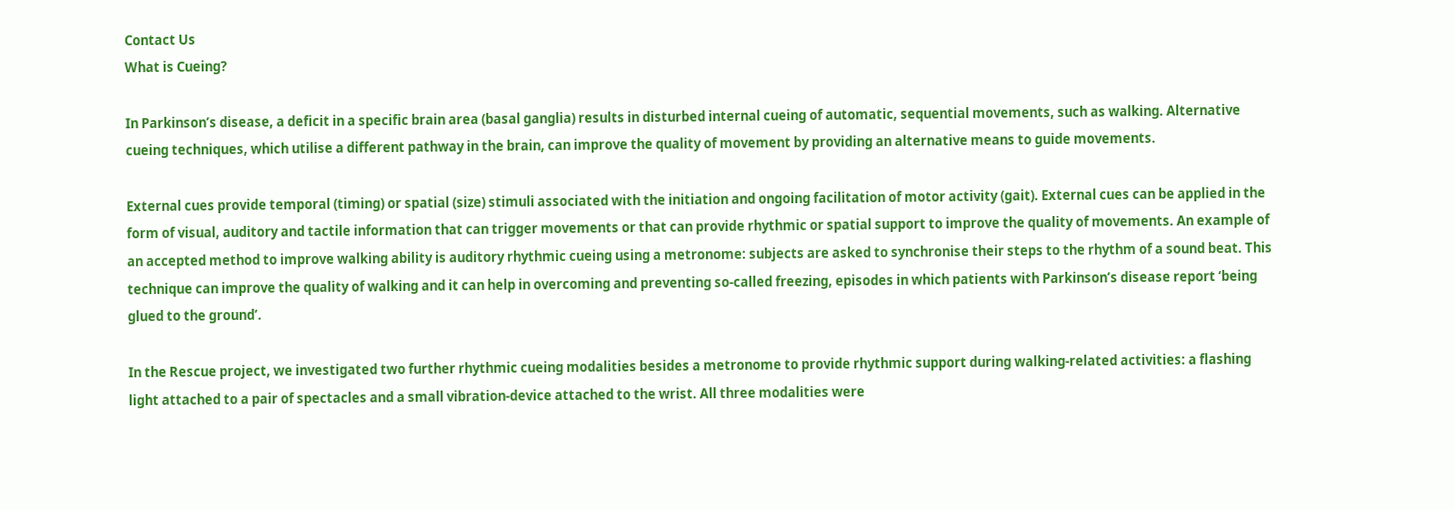Contact Us
What is Cueing?

In Parkinson’s disease, a deficit in a specific brain area (basal ganglia) results in disturbed internal cueing of automatic, sequential movements, such as walking. Alternative cueing techniques, which utilise a different pathway in the brain, can improve the quality of movement by providing an alternative means to guide movements.

External cues provide temporal (timing) or spatial (size) stimuli associated with the initiation and ongoing facilitation of motor activity (gait). External cues can be applied in the form of visual, auditory and tactile information that can trigger movements or that can provide rhythmic or spatial support to improve the quality of movements. An example of an accepted method to improve walking ability is auditory rhythmic cueing using a metronome: subjects are asked to synchronise their steps to the rhythm of a sound beat. This technique can improve the quality of walking and it can help in overcoming and preventing so-called freezing, episodes in which patients with Parkinson’s disease report ‘being glued to the ground’.

In the Rescue project, we investigated two further rhythmic cueing modalities besides a metronome to provide rhythmic support during walking-related activities: a flashing light attached to a pair of spectacles and a small vibration-device attached to the wrist. All three modalities were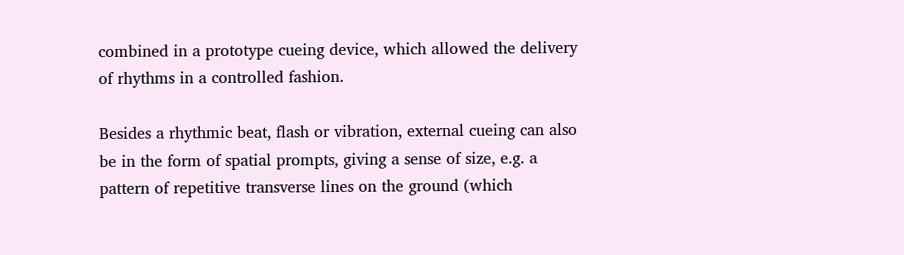combined in a prototype cueing device, which allowed the delivery of rhythms in a controlled fashion.

Besides a rhythmic beat, flash or vibration, external cueing can also be in the form of spatial prompts, giving a sense of size, e.g. a pattern of repetitive transverse lines on the ground (which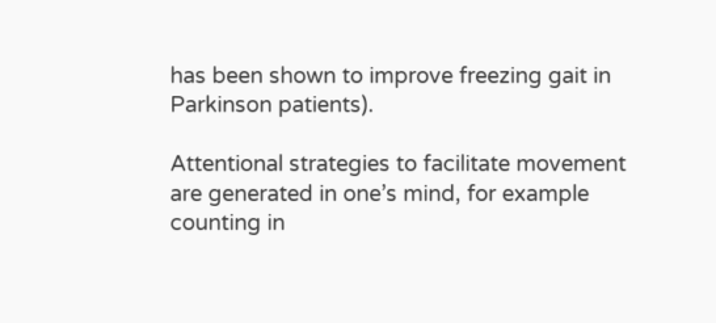has been shown to improve freezing gait in Parkinson patients).

Attentional strategies to facilitate movement are generated in one’s mind, for example counting in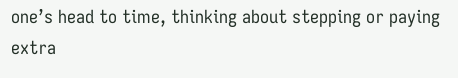one’s head to time, thinking about stepping or paying extra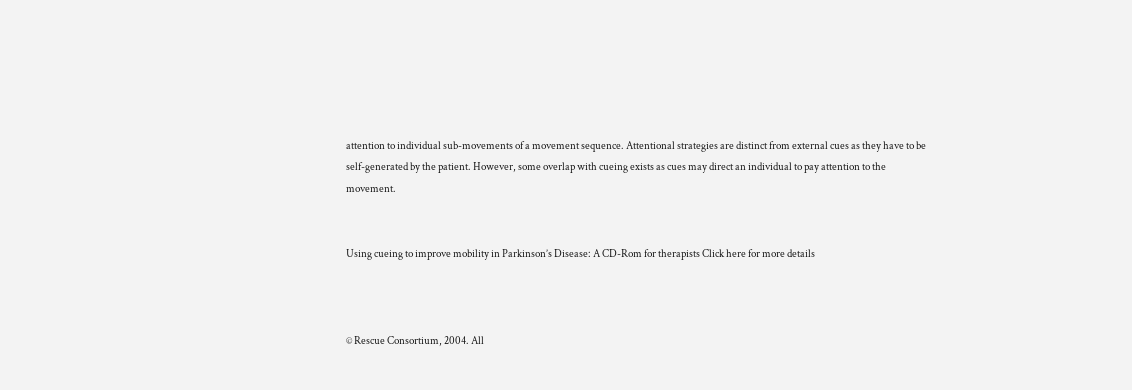attention to individual sub-movements of a movement sequence. Attentional strategies are distinct from external cues as they have to be self-generated by the patient. However, some overlap with cueing exists as cues may direct an individual to pay attention to the movement.


Using cueing to improve mobility in Parkinson’s Disease: A CD-Rom for therapists Click here for more details



© Rescue Consortium, 2004. All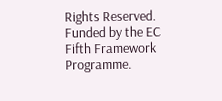Rights Reserved. Funded by the EC Fifth Framework Programme.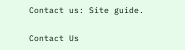Contact us: Site guide.

Contact Us